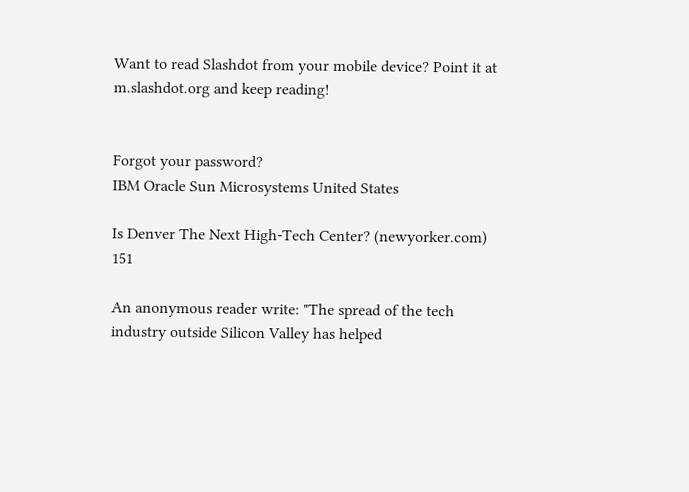Want to read Slashdot from your mobile device? Point it at m.slashdot.org and keep reading!


Forgot your password?
IBM Oracle Sun Microsystems United States

Is Denver The Next High-Tech Center? (newyorker.com) 151

An anonymous reader write: "The spread of the tech industry outside Silicon Valley has helped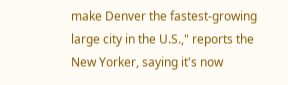make Denver the fastest-growing large city in the U.S.," reports the New Yorker, saying it's now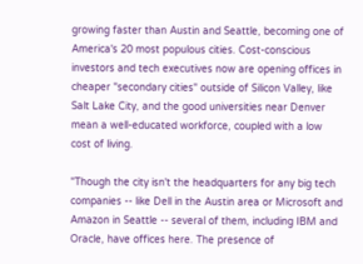growing faster than Austin and Seattle, becoming one of America's 20 most populous cities. Cost-conscious investors and tech executives now are opening offices in cheaper "secondary cities" outside of Silicon Valley, like Salt Lake City, and the good universities near Denver mean a well-educated workforce, coupled with a low cost of living.

"Though the city isn't the headquarters for any big tech companies -- like Dell in the Austin area or Microsoft and Amazon in Seattle -- several of them, including IBM and Oracle, have offices here. The presence of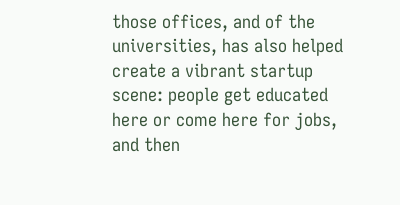those offices, and of the universities, has also helped create a vibrant startup scene: people get educated here or come here for jobs, and then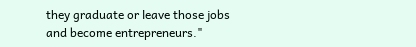they graduate or leave those jobs and become entrepreneurs."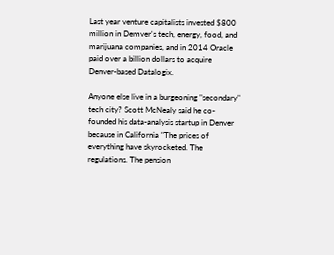Last year venture capitalists invested $800 million in Demver's tech, energy, food, and marijuana companies, and in 2014 Oracle paid over a billion dollars to acquire Denver-based Datalogix.

Anyone else live in a burgeoning "secondary" tech city? Scott McNealy said he co-founded his data-analysis startup in Denver because in California "The prices of everything have skyrocketed. The regulations. The pension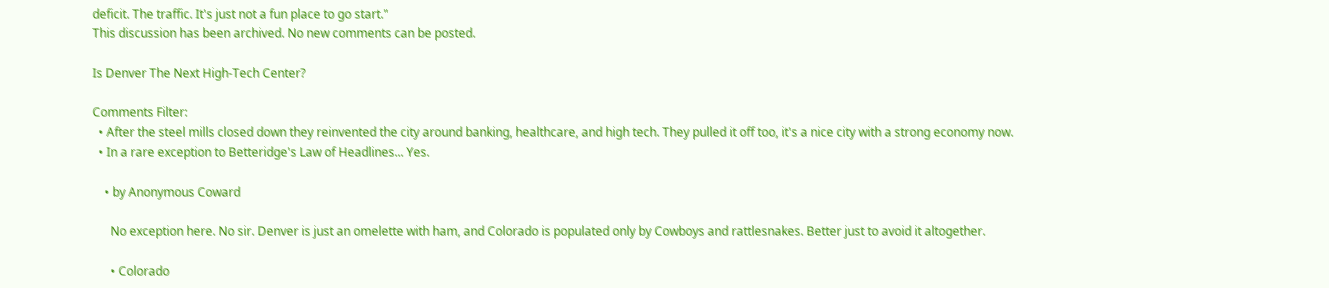deficit. The traffic. It's just not a fun place to go start."
This discussion has been archived. No new comments can be posted.

Is Denver The Next High-Tech Center?

Comments Filter:
  • After the steel mills closed down they reinvented the city around banking, healthcare, and high tech. They pulled it off too, it's a nice city with a strong economy now.
  • In a rare exception to Betteridge's Law of Headlines... Yes.

    • by Anonymous Coward

      No exception here. No sir. Denver is just an omelette with ham, and Colorado is populated only by Cowboys and rattlesnakes. Better just to avoid it altogether.

      • Colorado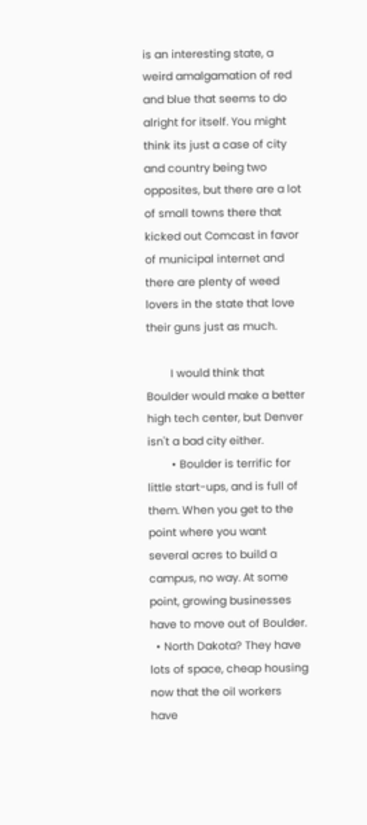is an interesting state, a weird amalgamation of red and blue that seems to do alright for itself. You might think its just a case of city and country being two opposites, but there are a lot of small towns there that kicked out Comcast in favor of municipal internet and there are plenty of weed lovers in the state that love their guns just as much.

        I would think that Boulder would make a better high tech center, but Denver isn't a bad city either.
        • Boulder is terrific for little start-ups, and is full of them. When you get to the point where you want several acres to build a campus, no way. At some point, growing businesses have to move out of Boulder.
  • North Dakota? They have lots of space, cheap housing now that the oil workers have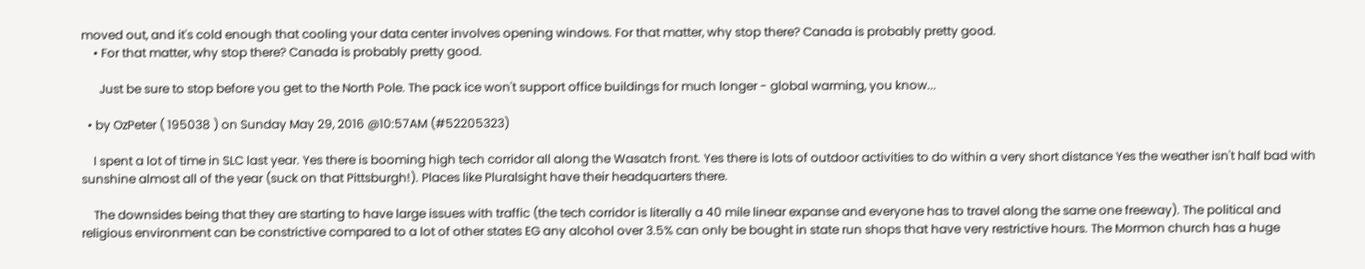moved out, and it's cold enough that cooling your data center involves opening windows. For that matter, why stop there? Canada is probably pretty good.
    • For that matter, why stop there? Canada is probably pretty good.

      Just be sure to stop before you get to the North Pole. The pack ice won't support office buildings for much longer - global warming, you know...

  • by OzPeter ( 195038 ) on Sunday May 29, 2016 @10:57AM (#52205323)

    I spent a lot of time in SLC last year. Yes there is booming high tech corridor all along the Wasatch front. Yes there is lots of outdoor activities to do within a very short distance Yes the weather isn't half bad with sunshine almost all of the year (suck on that Pittsburgh!). Places like Pluralsight have their headquarters there.

    The downsides being that they are starting to have large issues with traffic (the tech corridor is literally a 40 mile linear expanse and everyone has to travel along the same one freeway). The political and religious environment can be constrictive compared to a lot of other states EG any alcohol over 3.5% can only be bought in state run shops that have very restrictive hours. The Mormon church has a huge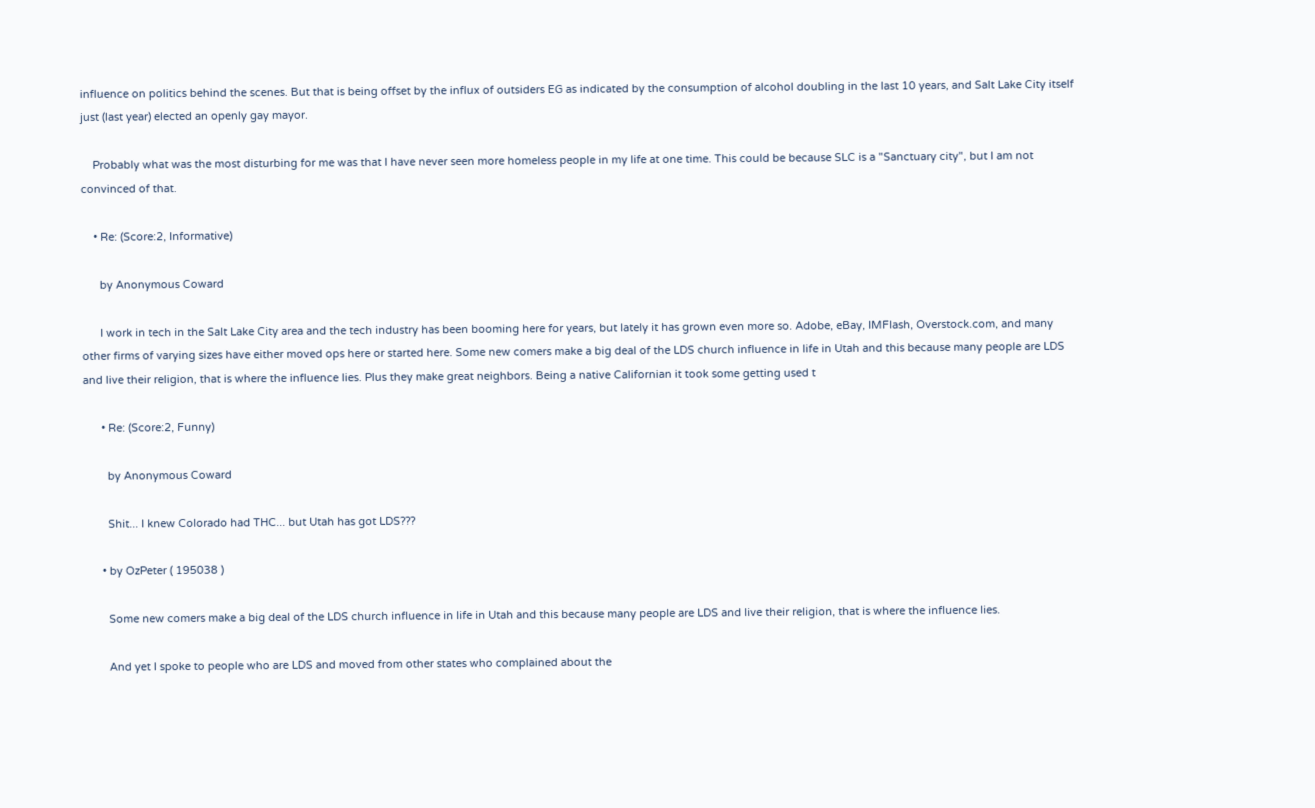influence on politics behind the scenes. But that is being offset by the influx of outsiders EG as indicated by the consumption of alcohol doubling in the last 10 years, and Salt Lake City itself just (last year) elected an openly gay mayor.

    Probably what was the most disturbing for me was that I have never seen more homeless people in my life at one time. This could be because SLC is a "Sanctuary city", but I am not convinced of that.

    • Re: (Score:2, Informative)

      by Anonymous Coward

      I work in tech in the Salt Lake City area and the tech industry has been booming here for years, but lately it has grown even more so. Adobe, eBay, IMFlash, Overstock.com, and many other firms of varying sizes have either moved ops here or started here. Some new comers make a big deal of the LDS church influence in life in Utah and this because many people are LDS and live their religion, that is where the influence lies. Plus they make great neighbors. Being a native Californian it took some getting used t

      • Re: (Score:2, Funny)

        by Anonymous Coward

        Shit... I knew Colorado had THC... but Utah has got LDS???

      • by OzPeter ( 195038 )

        Some new comers make a big deal of the LDS church influence in life in Utah and this because many people are LDS and live their religion, that is where the influence lies.

        And yet I spoke to people who are LDS and moved from other states who complained about the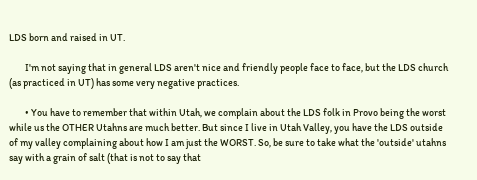LDS born and raised in UT.

        I'm not saying that in general LDS aren't nice and friendly people face to face, but the LDS church (as practiced in UT) has some very negative practices.

        • You have to remember that within Utah, we complain about the LDS folk in Provo being the worst while us the OTHER Utahns are much better. But since I live in Utah Valley, you have the LDS outside of my valley complaining about how I am just the WORST. So, be sure to take what the 'outside' utahns say with a grain of salt (that is not to say that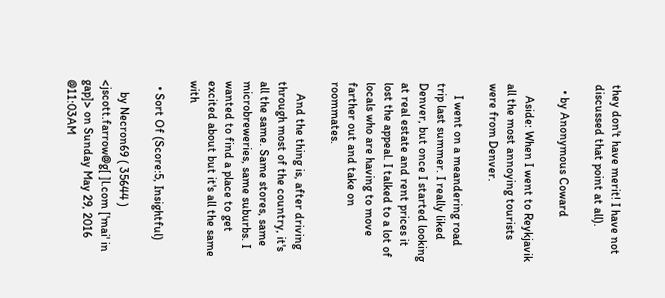they don't have merit! I have not discussed that point at all).

  • by Anonymous Coward

    Aside: When I went to Reykjavik all the most annoying tourists were from Denver.

    I went on a meandering road trip last summer. I really liked Denver, but once I started looking at real estate and rent prices it lost the appeal. I talked to a lot of locals who are having to move farther out and take on roommates.

    And the thing is, after driving through most of the country, it's all the same. Same stores, same microbreweries, same suburbs. I wanted to find a place to get excited about but it's all the same with

  • Sort Of (Score:5, Insightful)

    by Necron69 ( 35644 ) <jscott.farrow@g[ ]l.com ['mai' in gap]> on Sunday May 29, 2016 @11:03AM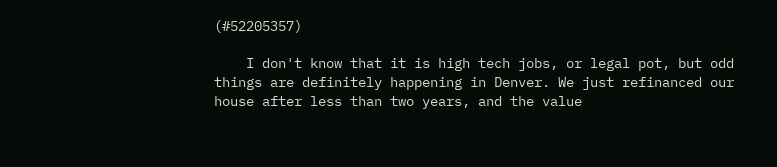(#52205357)

    I don't know that it is high tech jobs, or legal pot, but odd things are definitely happening in Denver. We just refinanced our house after less than two years, and the value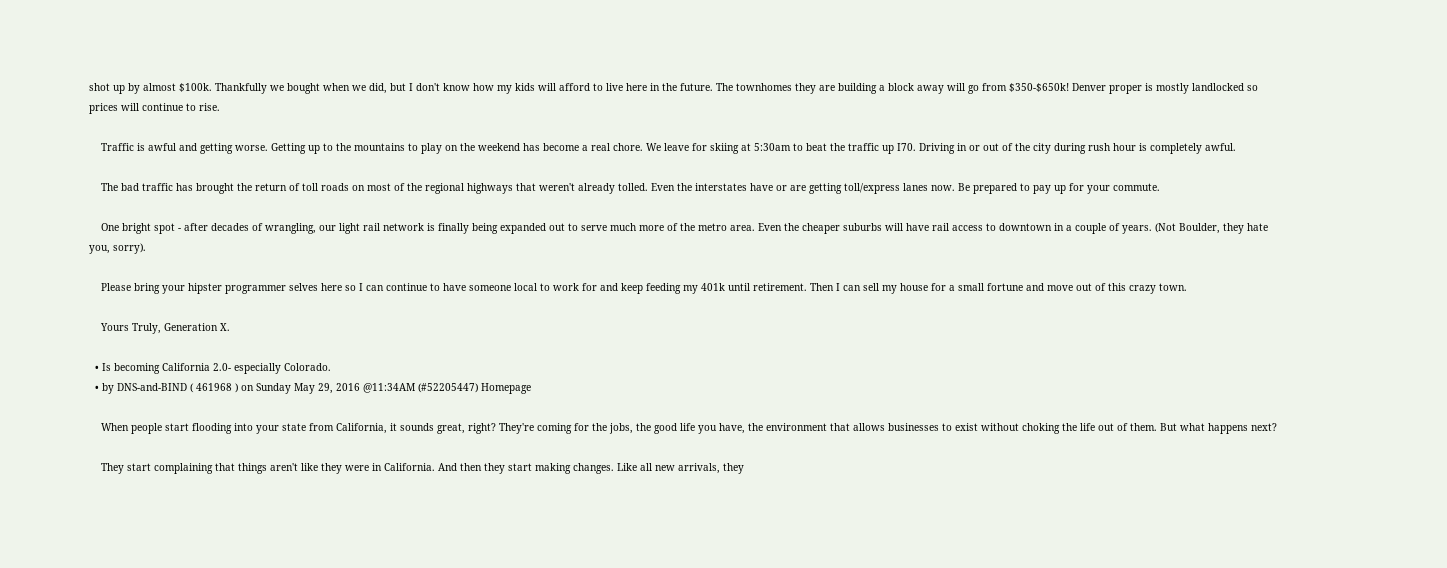shot up by almost $100k. Thankfully we bought when we did, but I don't know how my kids will afford to live here in the future. The townhomes they are building a block away will go from $350-$650k! Denver proper is mostly landlocked so prices will continue to rise.

    Traffic is awful and getting worse. Getting up to the mountains to play on the weekend has become a real chore. We leave for skiing at 5:30am to beat the traffic up I70. Driving in or out of the city during rush hour is completely awful.

    The bad traffic has brought the return of toll roads on most of the regional highways that weren't already tolled. Even the interstates have or are getting toll/express lanes now. Be prepared to pay up for your commute.

    One bright spot - after decades of wrangling, our light rail network is finally being expanded out to serve much more of the metro area. Even the cheaper suburbs will have rail access to downtown in a couple of years. (Not Boulder, they hate you, sorry).

    Please bring your hipster programmer selves here so I can continue to have someone local to work for and keep feeding my 401k until retirement. Then I can sell my house for a small fortune and move out of this crazy town.

    Yours Truly, Generation X.

  • Is becoming California 2.0- especially Colorado.
  • by DNS-and-BIND ( 461968 ) on Sunday May 29, 2016 @11:34AM (#52205447) Homepage

    When people start flooding into your state from California, it sounds great, right? They're coming for the jobs, the good life you have, the environment that allows businesses to exist without choking the life out of them. But what happens next?

    They start complaining that things aren't like they were in California. And then they start making changes. Like all new arrivals, they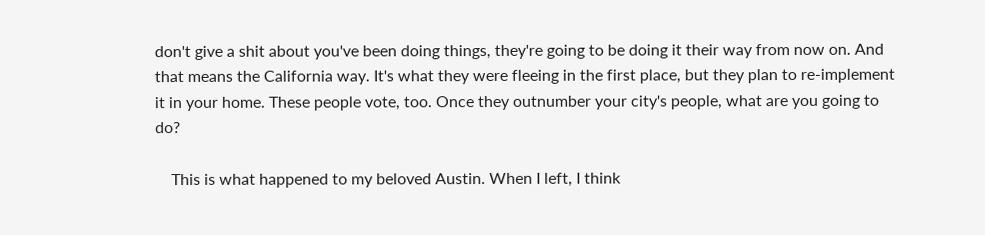don't give a shit about you've been doing things, they're going to be doing it their way from now on. And that means the California way. It's what they were fleeing in the first place, but they plan to re-implement it in your home. These people vote, too. Once they outnumber your city's people, what are you going to do?

    This is what happened to my beloved Austin. When I left, I think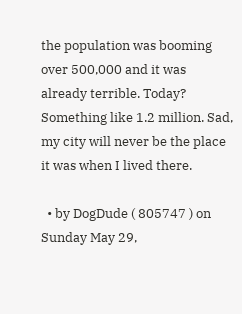the population was booming over 500,000 and it was already terrible. Today? Something like 1.2 million. Sad, my city will never be the place it was when I lived there.

  • by DogDude ( 805747 ) on Sunday May 29,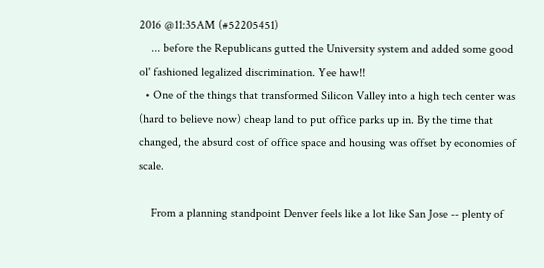2016 @11:35AM (#52205451)
    ... before the Republicans gutted the University system and added some good ol' fashioned legalized discrimination. Yee haw!!
  • One of the things that transformed Silicon Valley into a high tech center was (hard to believe now) cheap land to put office parks up in. By the time that changed, the absurd cost of office space and housing was offset by economies of scale.

    From a planning standpoint Denver feels like a lot like San Jose -- plenty of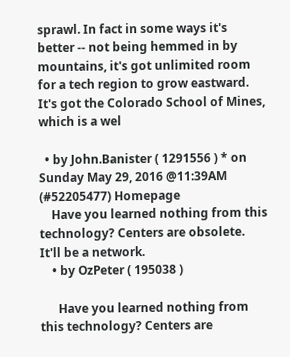sprawl. In fact in some ways it's better -- not being hemmed in by mountains, it's got unlimited room for a tech region to grow eastward. It's got the Colorado School of Mines, which is a wel

  • by John.Banister ( 1291556 ) * on Sunday May 29, 2016 @11:39AM (#52205477) Homepage
    Have you learned nothing from this technology? Centers are obsolete. It'll be a network.
    • by OzPeter ( 195038 )

      Have you learned nothing from this technology? Centers are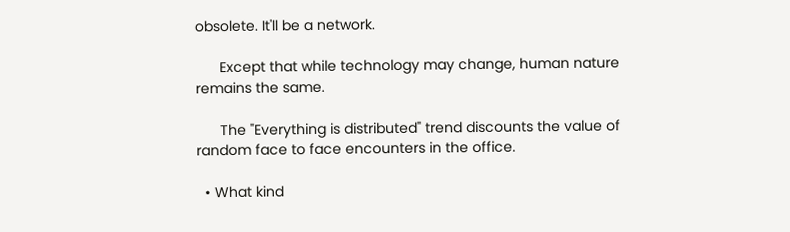obsolete. It'll be a network.

      Except that while technology may change, human nature remains the same.

      The "Everything is distributed" trend discounts the value of random face to face encounters in the office.

  • What kind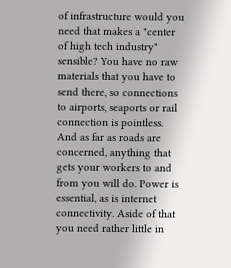of infrastructure would you need that makes a "center of high tech industry" sensible? You have no raw materials that you have to send there, so connections to airports, seaports or rail connection is pointless. And as far as roads are concerned, anything that gets your workers to and from you will do. Power is essential, as is internet connectivity. Aside of that you need rather little in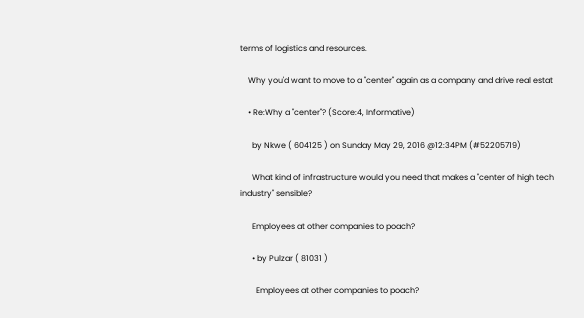terms of logistics and resources.

    Why you'd want to move to a "center" again as a company and drive real estat

    • Re:Why a "center"? (Score:4, Informative)

      by Nkwe ( 604125 ) on Sunday May 29, 2016 @12:34PM (#52205719)

      What kind of infrastructure would you need that makes a "center of high tech industry" sensible?

      Employees at other companies to poach?

      • by Pulzar ( 81031 )

        Employees at other companies to poach?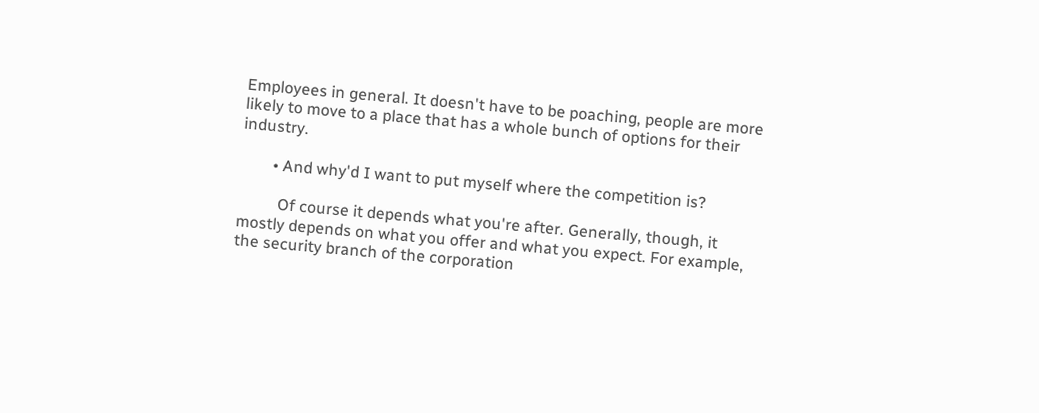Employees in general. It doesn't have to be poaching, people are more likely to move to a place that has a whole bunch of options for their industry.

        • And why'd I want to put myself where the competition is?

          Of course it depends what you're after. Generally, though, it mostly depends on what you offer and what you expect. For example, the security branch of the corporation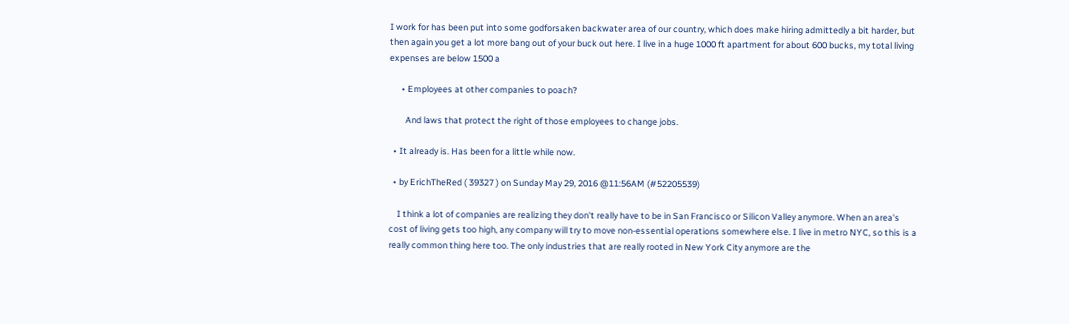I work for has been put into some godforsaken backwater area of our country, which does make hiring admittedly a bit harder, but then again you get a lot more bang out of your buck out here. I live in a huge 1000 ft apartment for about 600 bucks, my total living expenses are below 1500 a

      • Employees at other companies to poach?

        And laws that protect the right of those employees to change jobs.

  • It already is. Has been for a little while now.

  • by ErichTheRed ( 39327 ) on Sunday May 29, 2016 @11:56AM (#52205539)

    I think a lot of companies are realizing they don't really have to be in San Francisco or Silicon Valley anymore. When an area's cost of living gets too high, any company will try to move non-essential operations somewhere else. I live in metro NYC, so this is a really common thing here too. The only industries that are really rooted in New York City anymore are the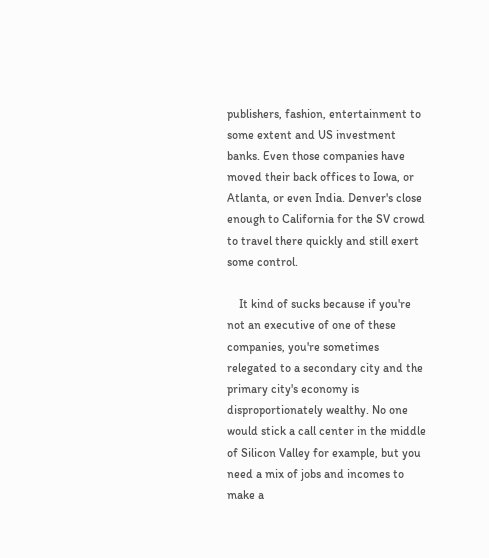publishers, fashion, entertainment to some extent and US investment banks. Even those companies have moved their back offices to Iowa, or Atlanta, or even India. Denver's close enough to California for the SV crowd to travel there quickly and still exert some control.

    It kind of sucks because if you're not an executive of one of these companies, you're sometimes relegated to a secondary city and the primary city's economy is disproportionately wealthy. No one would stick a call center in the middle of Silicon Valley for example, but you need a mix of jobs and incomes to make a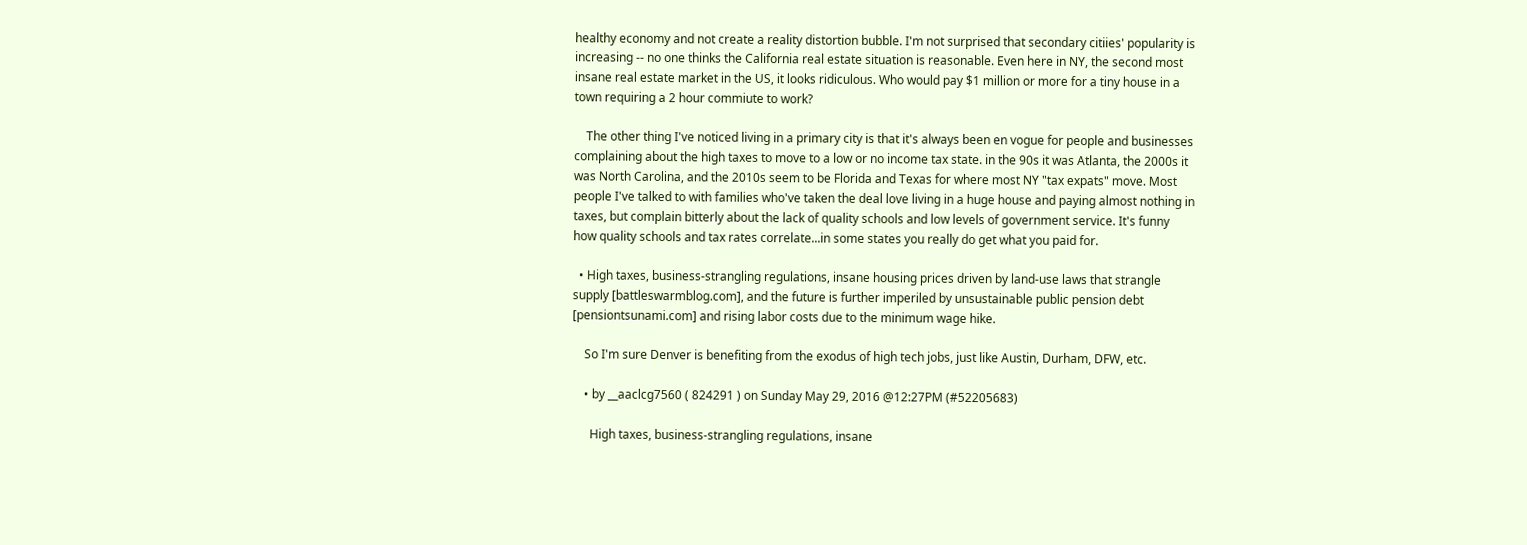healthy economy and not create a reality distortion bubble. I'm not surprised that secondary citiies' popularity is increasing -- no one thinks the California real estate situation is reasonable. Even here in NY, the second most insane real estate market in the US, it looks ridiculous. Who would pay $1 million or more for a tiny house in a town requiring a 2 hour commiute to work?

    The other thing I've noticed living in a primary city is that it's always been en vogue for people and businesses complaining about the high taxes to move to a low or no income tax state. in the 90s it was Atlanta, the 2000s it was North Carolina, and the 2010s seem to be Florida and Texas for where most NY "tax expats" move. Most people I've talked to with families who've taken the deal love living in a huge house and paying almost nothing in taxes, but complain bitterly about the lack of quality schools and low levels of government service. It's funny how quality schools and tax rates correlate...in some states you really do get what you paid for.

  • High taxes, business-strangling regulations, insane housing prices driven by land-use laws that strangle supply [battleswarmblog.com], and the future is further imperiled by unsustainable public pension debt [pensiontsunami.com] and rising labor costs due to the minimum wage hike.

    So I'm sure Denver is benefiting from the exodus of high tech jobs, just like Austin, Durham, DFW, etc.

    • by __aaclcg7560 ( 824291 ) on Sunday May 29, 2016 @12:27PM (#52205683)

      High taxes, business-strangling regulations, insane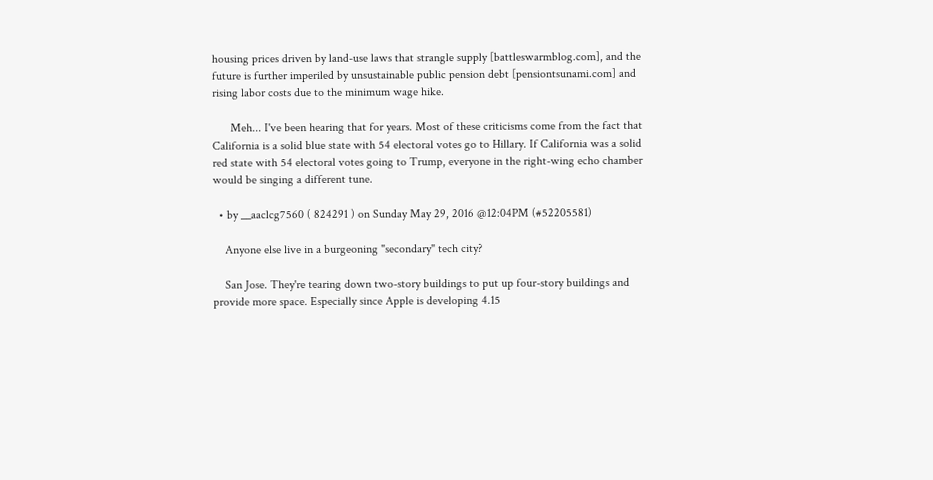housing prices driven by land-use laws that strangle supply [battleswarmblog.com], and the future is further imperiled by unsustainable public pension debt [pensiontsunami.com] and rising labor costs due to the minimum wage hike.

      Meh... I've been hearing that for years. Most of these criticisms come from the fact that California is a solid blue state with 54 electoral votes go to Hillary. If California was a solid red state with 54 electoral votes going to Trump, everyone in the right-wing echo chamber would be singing a different tune.

  • by __aaclcg7560 ( 824291 ) on Sunday May 29, 2016 @12:04PM (#52205581)

    Anyone else live in a burgeoning "secondary" tech city?

    San Jose. They're tearing down two-story buildings to put up four-story buildings and provide more space. Especially since Apple is developing 4.15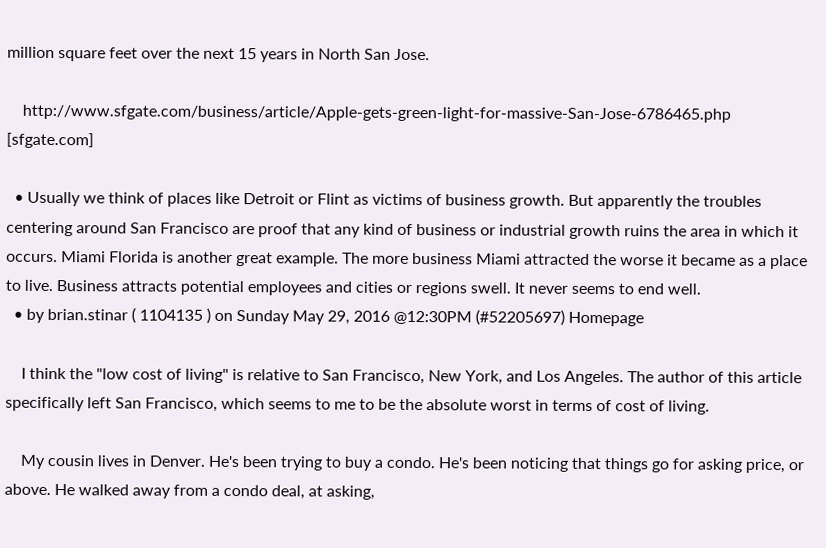million square feet over the next 15 years in North San Jose.

    http://www.sfgate.com/business/article/Apple-gets-green-light-for-massive-San-Jose-6786465.php [sfgate.com]

  • Usually we think of places like Detroit or Flint as victims of business growth. But apparently the troubles centering around San Francisco are proof that any kind of business or industrial growth ruins the area in which it occurs. Miami Florida is another great example. The more business Miami attracted the worse it became as a place to live. Business attracts potential employees and cities or regions swell. It never seems to end well.
  • by brian.stinar ( 1104135 ) on Sunday May 29, 2016 @12:30PM (#52205697) Homepage

    I think the "low cost of living" is relative to San Francisco, New York, and Los Angeles. The author of this article specifically left San Francisco, which seems to me to be the absolute worst in terms of cost of living.

    My cousin lives in Denver. He's been trying to buy a condo. He's been noticing that things go for asking price, or above. He walked away from a condo deal, at asking,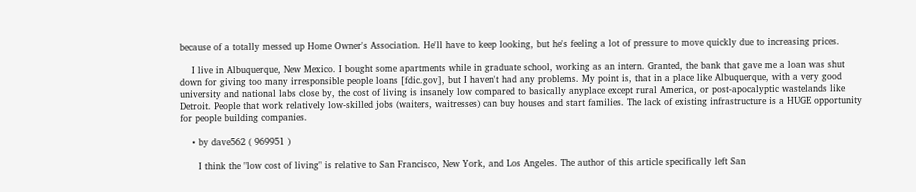because of a totally messed up Home Owner's Association. He'll have to keep looking, but he's feeling a lot of pressure to move quickly due to increasing prices.

    I live in Albuquerque, New Mexico. I bought some apartments while in graduate school, working as an intern. Granted, the bank that gave me a loan was shut down for giving too many irresponsible people loans [fdic.gov], but I haven't had any problems. My point is, that in a place like Albuquerque, with a very good university and national labs close by, the cost of living is insanely low compared to basically anyplace except rural America, or post-apocalyptic wastelands like Detroit. People that work relatively low-skilled jobs (waiters, waitresses) can buy houses and start families. The lack of existing infrastructure is a HUGE opportunity for people building companies.

    • by dave562 ( 969951 )

      I think the "low cost of living" is relative to San Francisco, New York, and Los Angeles. The author of this article specifically left San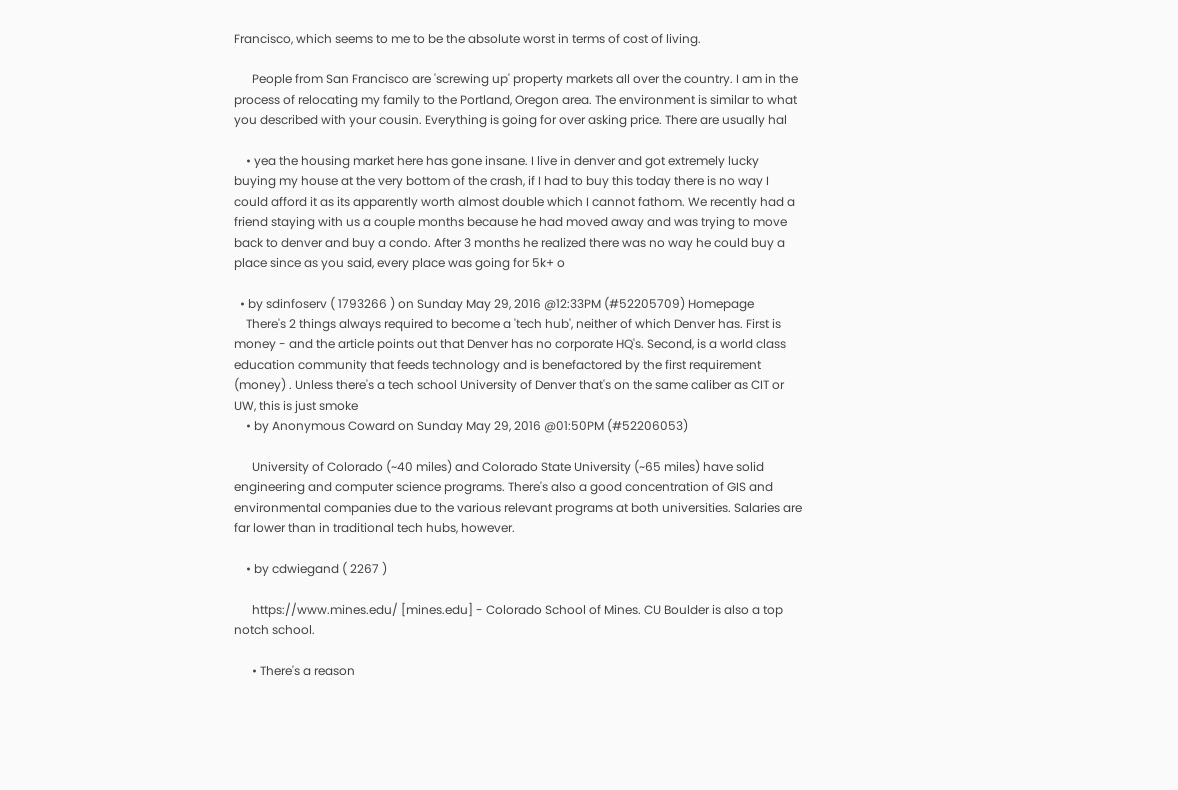Francisco, which seems to me to be the absolute worst in terms of cost of living.

      People from San Francisco are 'screwing up' property markets all over the country. I am in the process of relocating my family to the Portland, Oregon area. The environment is similar to what you described with your cousin. Everything is going for over asking price. There are usually hal

    • yea the housing market here has gone insane. I live in denver and got extremely lucky buying my house at the very bottom of the crash, if I had to buy this today there is no way I could afford it as its apparently worth almost double which I cannot fathom. We recently had a friend staying with us a couple months because he had moved away and was trying to move back to denver and buy a condo. After 3 months he realized there was no way he could buy a place since as you said, every place was going for 5k+ o

  • by sdinfoserv ( 1793266 ) on Sunday May 29, 2016 @12:33PM (#52205709) Homepage
    There's 2 things always required to become a 'tech hub', neither of which Denver has. First is money - and the article points out that Denver has no corporate HQ's. Second, is a world class education community that feeds technology and is benefactored by the first requirement (money) . Unless there's a tech school University of Denver that's on the same caliber as CIT or UW, this is just smoke
    • by Anonymous Coward on Sunday May 29, 2016 @01:50PM (#52206053)

      University of Colorado (~40 miles) and Colorado State University (~65 miles) have solid engineering and computer science programs. There's also a good concentration of GIS and environmental companies due to the various relevant programs at both universities. Salaries are far lower than in traditional tech hubs, however.

    • by cdwiegand ( 2267 )

      https://www.mines.edu/ [mines.edu] - Colorado School of Mines. CU Boulder is also a top notch school.

      • There's a reason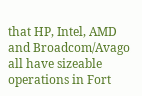that HP, Intel, AMD and Broadcom/Avago all have sizeable operations in Fort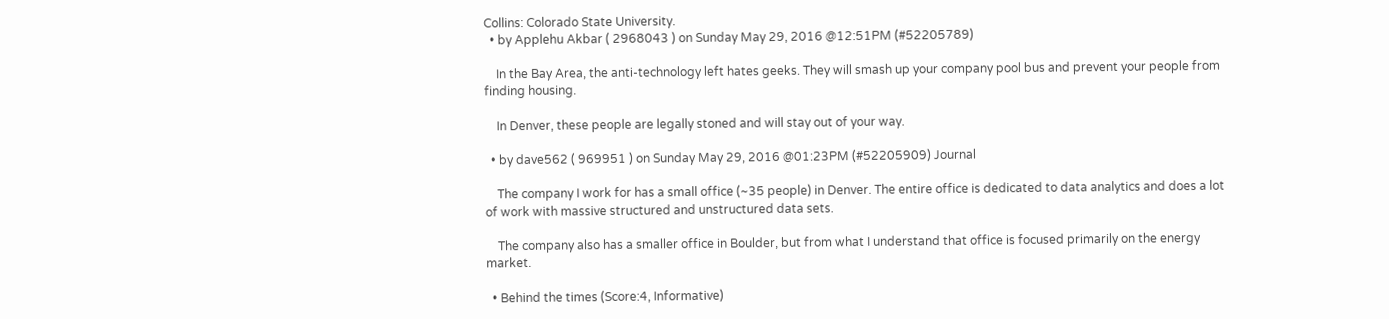Collins: Colorado State University.
  • by Applehu Akbar ( 2968043 ) on Sunday May 29, 2016 @12:51PM (#52205789)

    In the Bay Area, the anti-technology left hates geeks. They will smash up your company pool bus and prevent your people from finding housing.

    In Denver, these people are legally stoned and will stay out of your way.

  • by dave562 ( 969951 ) on Sunday May 29, 2016 @01:23PM (#52205909) Journal

    The company I work for has a small office (~35 people) in Denver. The entire office is dedicated to data analytics and does a lot of work with massive structured and unstructured data sets.

    The company also has a smaller office in Boulder, but from what I understand that office is focused primarily on the energy market.

  • Behind the times (Score:4, Informative)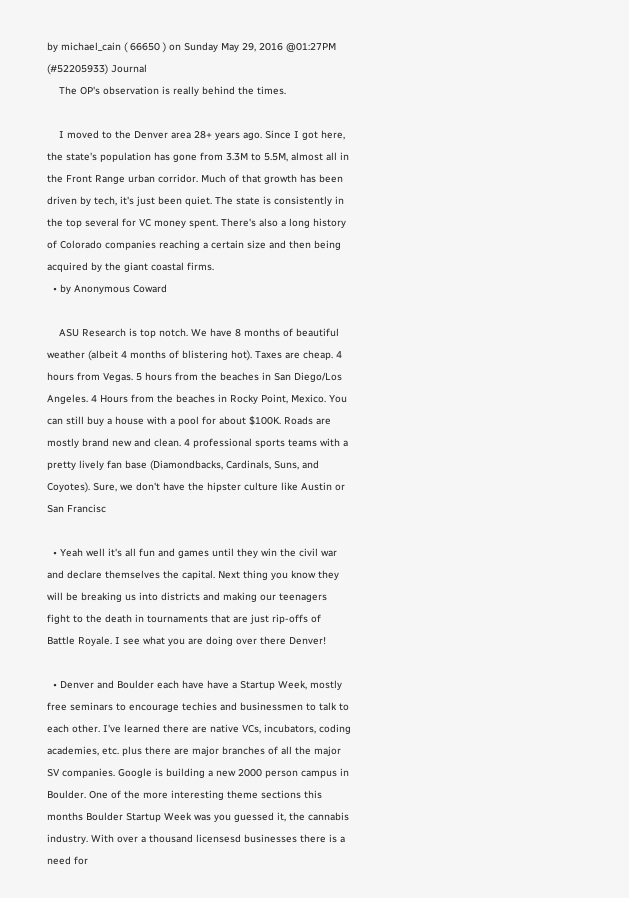by michael_cain ( 66650 ) on Sunday May 29, 2016 @01:27PM (#52205933) Journal
    The OP's observation is really behind the times.

    I moved to the Denver area 28+ years ago. Since I got here, the state's population has gone from 3.3M to 5.5M, almost all in the Front Range urban corridor. Much of that growth has been driven by tech, it's just been quiet. The state is consistently in the top several for VC money spent. There's also a long history of Colorado companies reaching a certain size and then being acquired by the giant coastal firms.
  • by Anonymous Coward

    ASU Research is top notch. We have 8 months of beautiful weather (albeit 4 months of blistering hot). Taxes are cheap. 4 hours from Vegas. 5 hours from the beaches in San Diego/Los Angeles. 4 Hours from the beaches in Rocky Point, Mexico. You can still buy a house with a pool for about $100K. Roads are mostly brand new and clean. 4 professional sports teams with a pretty lively fan base (Diamondbacks, Cardinals, Suns, and Coyotes). Sure, we don't have the hipster culture like Austin or San Francisc

  • Yeah well it's all fun and games until they win the civil war and declare themselves the capital. Next thing you know they will be breaking us into districts and making our teenagers fight to the death in tournaments that are just rip-offs of Battle Royale. I see what you are doing over there Denver!

  • Denver and Boulder each have have a Startup Week, mostly free seminars to encourage techies and businessmen to talk to each other. I've learned there are native VCs, incubators, coding academies, etc. plus there are major branches of all the major SV companies. Google is building a new 2000 person campus in Boulder. One of the more interesting theme sections this months Boulder Startup Week was you guessed it, the cannabis industry. With over a thousand licensesd businesses there is a need for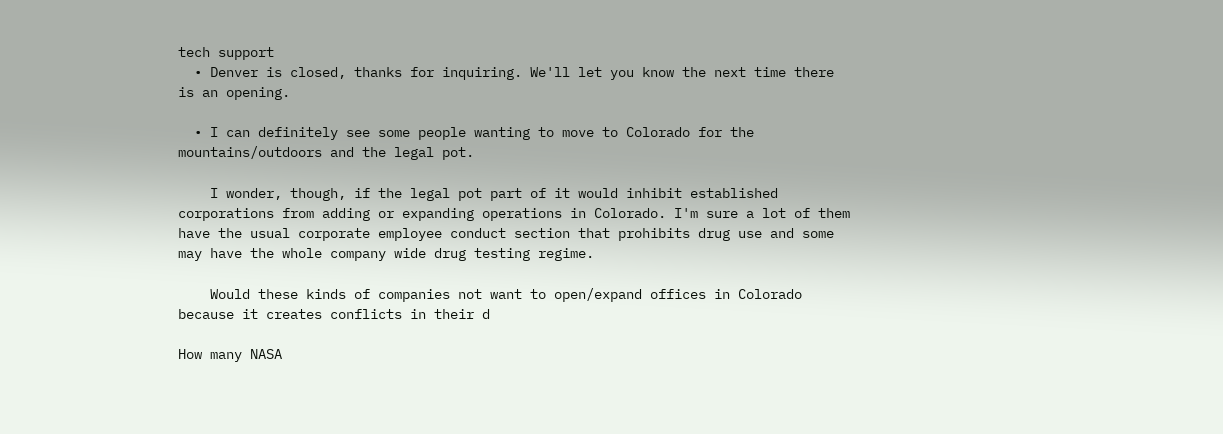tech support
  • Denver is closed, thanks for inquiring. We'll let you know the next time there is an opening.

  • I can definitely see some people wanting to move to Colorado for the mountains/outdoors and the legal pot.

    I wonder, though, if the legal pot part of it would inhibit established corporations from adding or expanding operations in Colorado. I'm sure a lot of them have the usual corporate employee conduct section that prohibits drug use and some may have the whole company wide drug testing regime.

    Would these kinds of companies not want to open/expand offices in Colorado because it creates conflicts in their d

How many NASA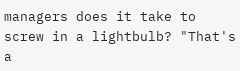managers does it take to screw in a lightbulb? "That's a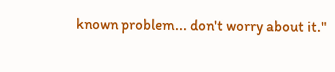known problem... don't worry about it."